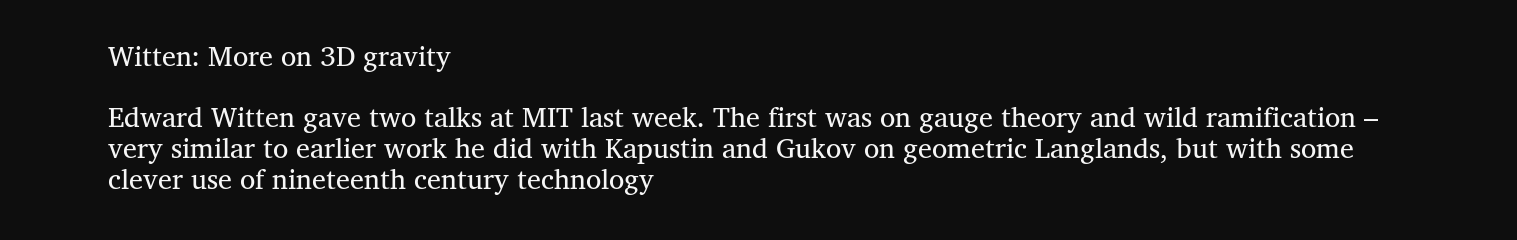Witten: More on 3D gravity

Edward Witten gave two talks at MIT last week. The first was on gauge theory and wild ramification – very similar to earlier work he did with Kapustin and Gukov on geometric Langlands, but with some clever use of nineteenth century technology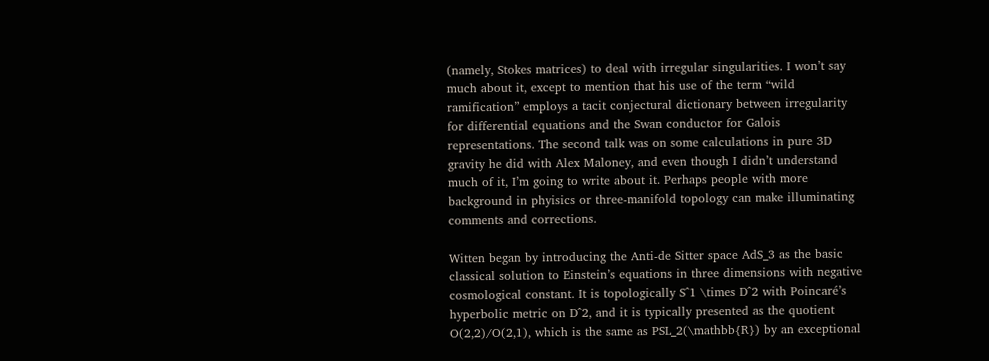(namely, Stokes matrices) to deal with irregular singularities. I won’t say much about it, except to mention that his use of the term “wild ramification” employs a tacit conjectural dictionary between irregularity for differential equations and the Swan conductor for Galois representations. The second talk was on some calculations in pure 3D gravity he did with Alex Maloney, and even though I didn’t understand much of it, I’m going to write about it. Perhaps people with more background in phyisics or three-manifold topology can make illuminating comments and corrections.

Witten began by introducing the Anti-de Sitter space AdS_3 as the basic classical solution to Einstein’s equations in three dimensions with negative cosmological constant. It is topologically S^1 \times D^2 with Poincaré’s hyperbolic metric on D^2, and it is typically presented as the quotient O(2,2)/O(2,1), which is the same as PSL_2(\mathbb{R}) by an exceptional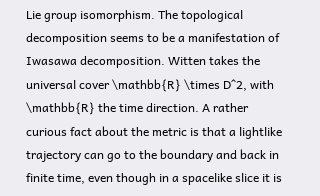Lie group isomorphism. The topological decomposition seems to be a manifestation of Iwasawa decomposition. Witten takes the universal cover \mathbb{R} \times D^2, with \mathbb{R} the time direction. A rather curious fact about the metric is that a lightlike trajectory can go to the boundary and back in finite time, even though in a spacelike slice it is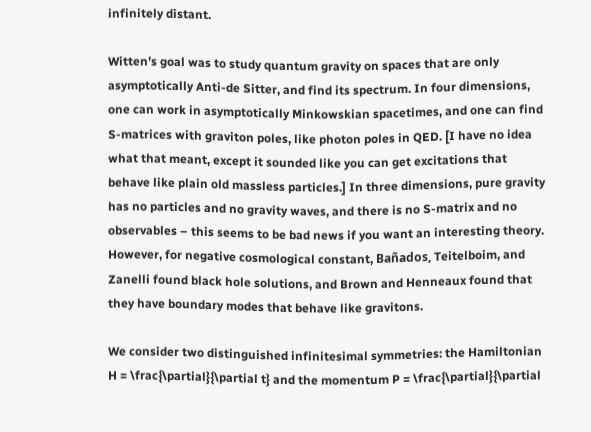infinitely distant.

Witten’s goal was to study quantum gravity on spaces that are only asymptotically Anti-de Sitter, and find its spectrum. In four dimensions, one can work in asymptotically Minkowskian spacetimes, and one can find S-matrices with graviton poles, like photon poles in QED. [I have no idea what that meant, except it sounded like you can get excitations that behave like plain old massless particles.] In three dimensions, pure gravity has no particles and no gravity waves, and there is no S-matrix and no observables – this seems to be bad news if you want an interesting theory. However, for negative cosmological constant, Bañados, Teitelboim, and Zanelli found black hole solutions, and Brown and Henneaux found that they have boundary modes that behave like gravitons.

We consider two distinguished infinitesimal symmetries: the Hamiltonian H = \frac{\partial}{\partial t} and the momentum P = \frac{\partial}{\partial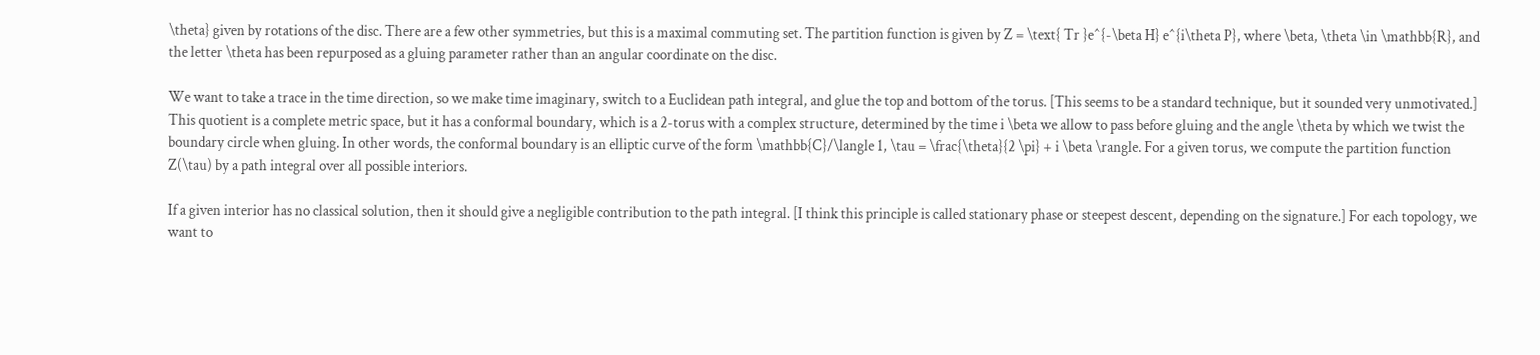\theta} given by rotations of the disc. There are a few other symmetries, but this is a maximal commuting set. The partition function is given by Z = \text{ Tr }e^{-\beta H} e^{i\theta P}, where \beta, \theta \in \mathbb{R}, and the letter \theta has been repurposed as a gluing parameter rather than an angular coordinate on the disc.

We want to take a trace in the time direction, so we make time imaginary, switch to a Euclidean path integral, and glue the top and bottom of the torus. [This seems to be a standard technique, but it sounded very unmotivated.] This quotient is a complete metric space, but it has a conformal boundary, which is a 2-torus with a complex structure, determined by the time i \beta we allow to pass before gluing and the angle \theta by which we twist the boundary circle when gluing. In other words, the conformal boundary is an elliptic curve of the form \mathbb{C}/\langle 1, \tau = \frac{\theta}{2 \pi} + i \beta \rangle. For a given torus, we compute the partition function Z(\tau) by a path integral over all possible interiors.

If a given interior has no classical solution, then it should give a negligible contribution to the path integral. [I think this principle is called stationary phase or steepest descent, depending on the signature.] For each topology, we want to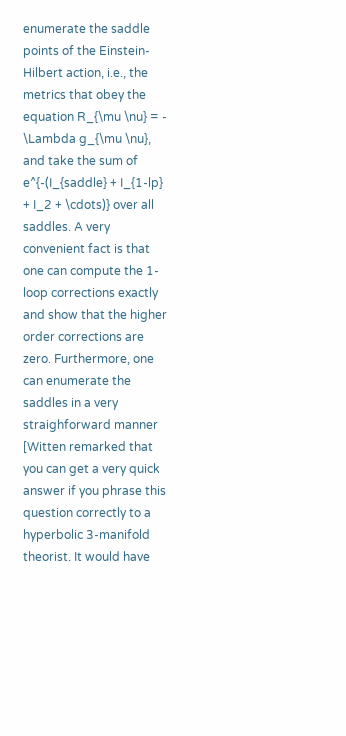enumerate the saddle points of the Einstein-Hilbert action, i.e., the metrics that obey the equation R_{\mu \nu} = - \Lambda g_{\mu \nu}, and take the sum of e^{-(I_{saddle} + I_{1-lp} + I_2 + \cdots)} over all saddles. A very convenient fact is that one can compute the 1-loop corrections exactly and show that the higher order corrections are zero. Furthermore, one can enumerate the saddles in a very straighforward manner [Witten remarked that you can get a very quick answer if you phrase this question correctly to a hyperbolic 3-manifold theorist. It would have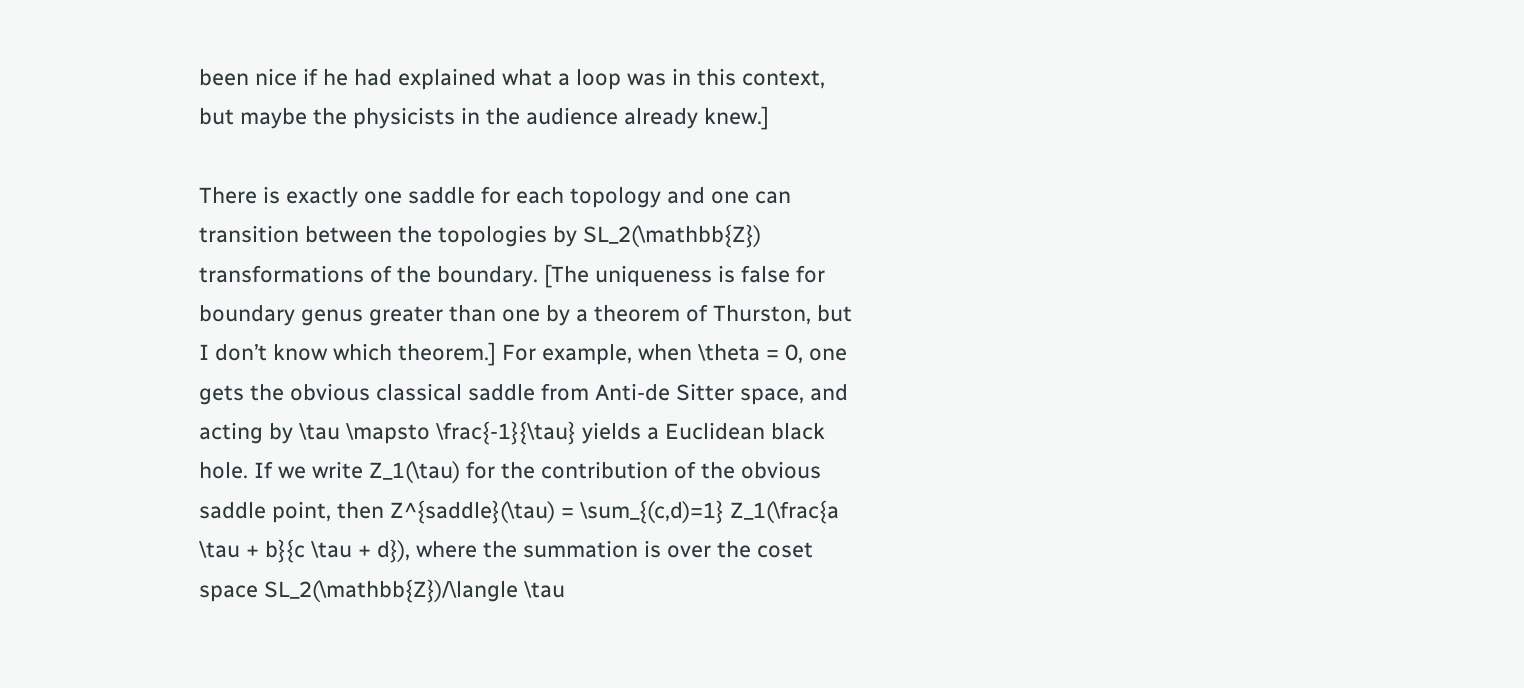been nice if he had explained what a loop was in this context, but maybe the physicists in the audience already knew.]

There is exactly one saddle for each topology and one can transition between the topologies by SL_2(\mathbb{Z}) transformations of the boundary. [The uniqueness is false for boundary genus greater than one by a theorem of Thurston, but I don’t know which theorem.] For example, when \theta = 0, one gets the obvious classical saddle from Anti-de Sitter space, and acting by \tau \mapsto \frac{-1}{\tau} yields a Euclidean black hole. If we write Z_1(\tau) for the contribution of the obvious saddle point, then Z^{saddle}(\tau) = \sum_{(c,d)=1} Z_1(\frac{a \tau + b}{c \tau + d}), where the summation is over the coset space SL_2(\mathbb{Z})/\langle \tau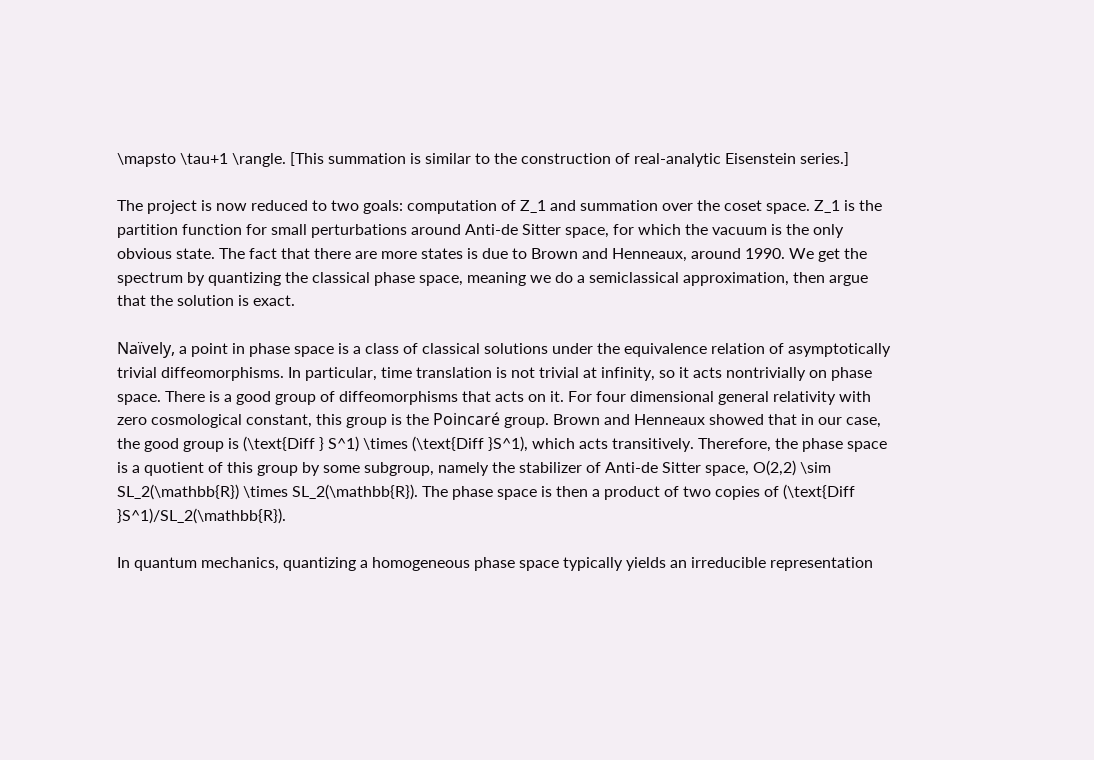\mapsto \tau+1 \rangle. [This summation is similar to the construction of real-analytic Eisenstein series.]

The project is now reduced to two goals: computation of Z_1 and summation over the coset space. Z_1 is the partition function for small perturbations around Anti-de Sitter space, for which the vacuum is the only obvious state. The fact that there are more states is due to Brown and Henneaux, around 1990. We get the spectrum by quantizing the classical phase space, meaning we do a semiclassical approximation, then argue that the solution is exact.

Naïvely, a point in phase space is a class of classical solutions under the equivalence relation of asymptotically trivial diffeomorphisms. In particular, time translation is not trivial at infinity, so it acts nontrivially on phase space. There is a good group of diffeomorphisms that acts on it. For four dimensional general relativity with zero cosmological constant, this group is the Poincaré group. Brown and Henneaux showed that in our case, the good group is (\text{Diff } S^1) \times (\text{Diff }S^1), which acts transitively. Therefore, the phase space is a quotient of this group by some subgroup, namely the stabilizer of Anti-de Sitter space, O(2,2) \sim SL_2(\mathbb{R}) \times SL_2(\mathbb{R}). The phase space is then a product of two copies of (\text{Diff }S^1)/SL_2(\mathbb{R}).

In quantum mechanics, quantizing a homogeneous phase space typically yields an irreducible representation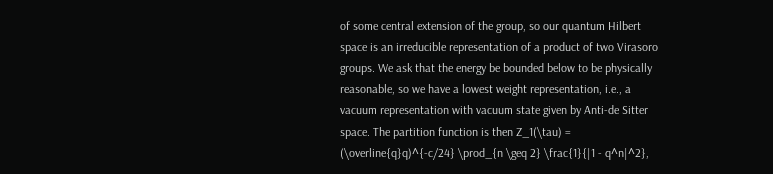of some central extension of the group, so our quantum Hilbert space is an irreducible representation of a product of two Virasoro groups. We ask that the energy be bounded below to be physically reasonable, so we have a lowest weight representation, i.e., a vacuum representation with vacuum state given by Anti-de Sitter space. The partition function is then Z_1(\tau) = (\overline{q}q)^{-c/24} \prod_{n \geq 2} \frac{1}{|1 - q^n|^2},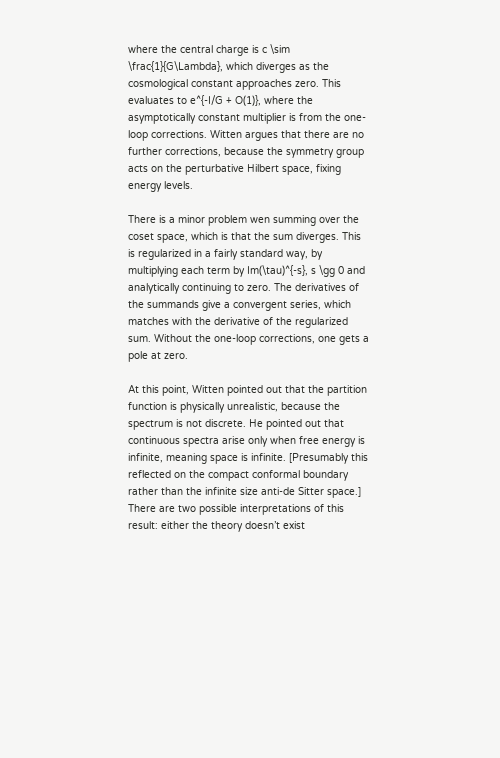where the central charge is c \sim \frac{1}{G\Lambda}, which diverges as the cosmological constant approaches zero. This evaluates to e^{-I/G + O(1)}, where the asymptotically constant multiplier is from the one-loop corrections. Witten argues that there are no further corrections, because the symmetry group acts on the perturbative Hilbert space, fixing energy levels.

There is a minor problem wen summing over the coset space, which is that the sum diverges. This is regularized in a fairly standard way, by multiplying each term by Im(\tau)^{-s}, s \gg 0 and analytically continuing to zero. The derivatives of the summands give a convergent series, which matches with the derivative of the regularized sum. Without the one-loop corrections, one gets a pole at zero.

At this point, Witten pointed out that the partition function is physically unrealistic, because the spectrum is not discrete. He pointed out that continuous spectra arise only when free energy is infinite, meaning space is infinite. [Presumably this reflected on the compact conformal boundary rather than the infinite size anti-de Sitter space.] There are two possible interpretations of this result: either the theory doesn’t exist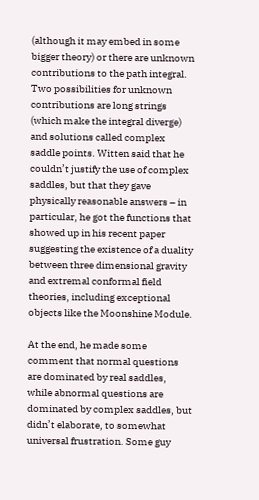(although it may embed in some bigger theory) or there are unknown contributions to the path integral. Two possibilities for unknown contributions are long strings (which make the integral diverge) and solutions called complex saddle points. Witten said that he couldn’t justify the use of complex saddles, but that they gave physically reasonable answers – in particular, he got the functions that showed up in his recent paper suggesting the existence of a duality between three dimensional gravity and extremal conformal field theories, including exceptional objects like the Moonshine Module.

At the end, he made some comment that normal questions are dominated by real saddles, while abnormal questions are dominated by complex saddles, but didn’t elaborate, to somewhat universal frustration. Some guy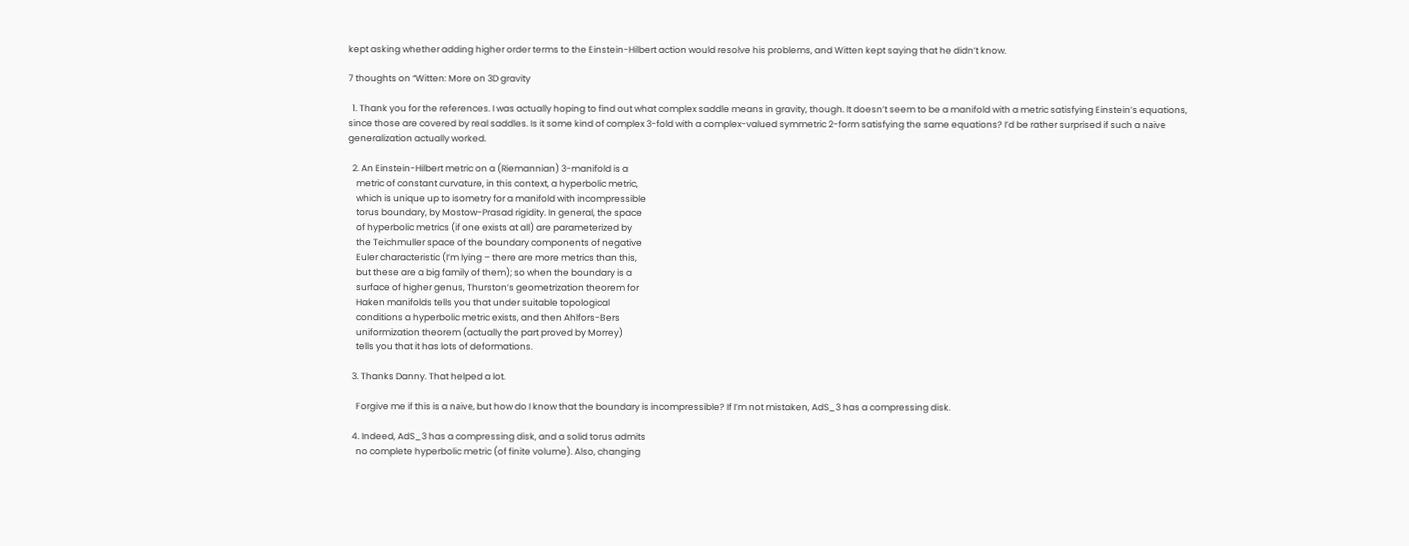kept asking whether adding higher order terms to the Einstein-Hilbert action would resolve his problems, and Witten kept saying that he didn’t know.

7 thoughts on “Witten: More on 3D gravity

  1. Thank you for the references. I was actually hoping to find out what complex saddle means in gravity, though. It doesn’t seem to be a manifold with a metric satisfying Einstein’s equations, since those are covered by real saddles. Is it some kind of complex 3-fold with a complex-valued symmetric 2-form satisfying the same equations? I’d be rather surprised if such a naïve generalization actually worked.

  2. An Einstein-Hilbert metric on a (Riemannian) 3-manifold is a
    metric of constant curvature, in this context, a hyperbolic metric,
    which is unique up to isometry for a manifold with incompressible
    torus boundary, by Mostow-Prasad rigidity. In general, the space
    of hyperbolic metrics (if one exists at all) are parameterized by
    the Teichmuller space of the boundary components of negative
    Euler characteristic (I’m lying – there are more metrics than this,
    but these are a big family of them); so when the boundary is a
    surface of higher genus, Thurston’s geometrization theorem for
    Haken manifolds tells you that under suitable topological
    conditions a hyperbolic metric exists, and then Ahlfors-Bers
    uniformization theorem (actually the part proved by Morrey)
    tells you that it has lots of deformations.

  3. Thanks Danny. That helped a lot.

    Forgive me if this is a naïve, but how do I know that the boundary is incompressible? If I’m not mistaken, AdS_3 has a compressing disk.

  4. Indeed, AdS_3 has a compressing disk, and a solid torus admits
    no complete hyperbolic metric (of finite volume). Also, changing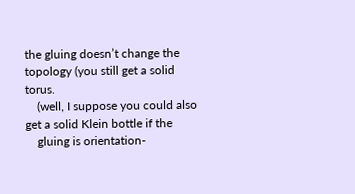the gluing doesn’t change the topology (you still get a solid torus.
    (well, I suppose you could also get a solid Klein bottle if the
    gluing is orientation-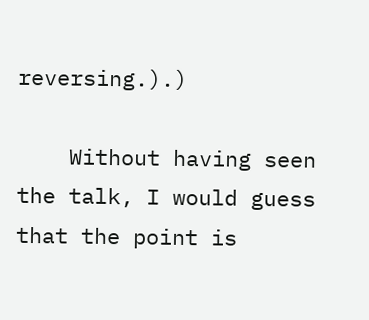reversing.).)

    Without having seen the talk, I would guess that the point is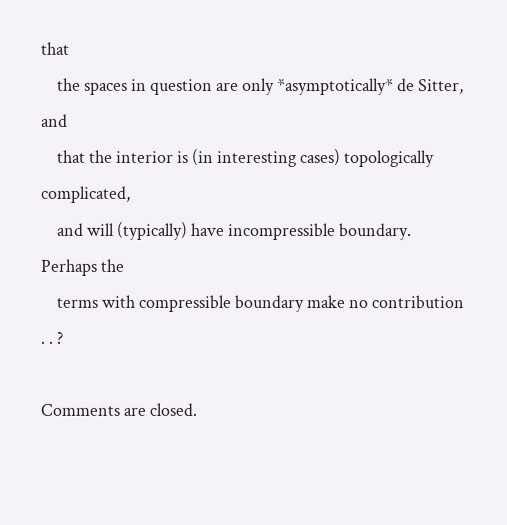that
    the spaces in question are only *asymptotically* de Sitter, and
    that the interior is (in interesting cases) topologically complicated,
    and will (typically) have incompressible boundary. Perhaps the
    terms with compressible boundary make no contribution . . ?

Comments are closed.